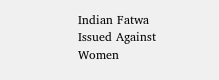Indian Fatwa Issued Against Women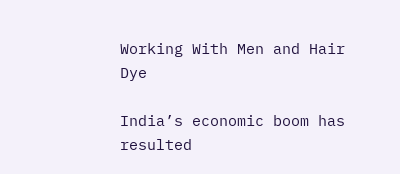Working With Men and Hair Dye

India’s economic boom has resulted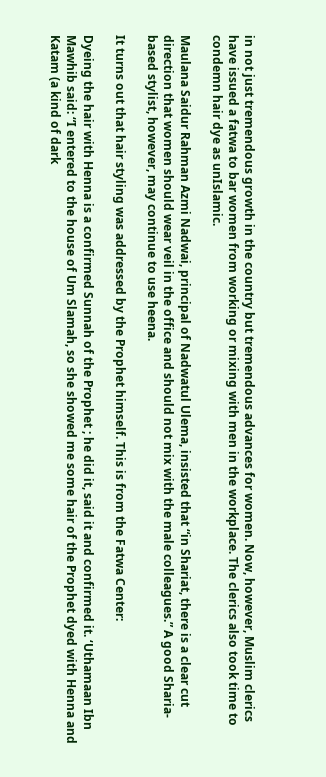in not just tremendous growth in the country but tremendous advances for women. Now, however, Muslim clerics have issued a fatwa to bar women from working or mixing with men in the workplace. The clerics also took time to condemn hair dye as unIslamic.

Maulana Saidur Rahman Azmi Nadwai, principal of Nadwatul Ulema, insisted that “in Shariat, there is a clear cut direction that women should wear veil in the office and should not mix with the male colleagues.” A good Sharia-based stylist, however, may continue to use heena.

It turns out that hair styling was addressed by the Prophet himself. This is from the Fatwa Center:

Dyeing the hair with Henna is a confirmed Sunnah of the Prophet ; he did it, said it and confirmed it. ‘Uthamaan Ibn Mawhib said: “I entered to the house of Um Slamah, so she showed me some hair of the Prophet dyed with Henna and Katam (a kind of dark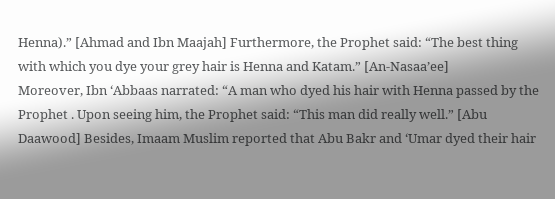Henna).” [Ahmad and Ibn Maajah] Furthermore, the Prophet said: “The best thing with which you dye your grey hair is Henna and Katam.” [An-Nasaa’ee]
Moreover, Ibn ‘Abbaas narrated: “A man who dyed his hair with Henna passed by the Prophet . Upon seeing him, the Prophet said: “This man did really well.” [Abu Daawood] Besides, Imaam Muslim reported that Abu Bakr and ‘Umar dyed their hair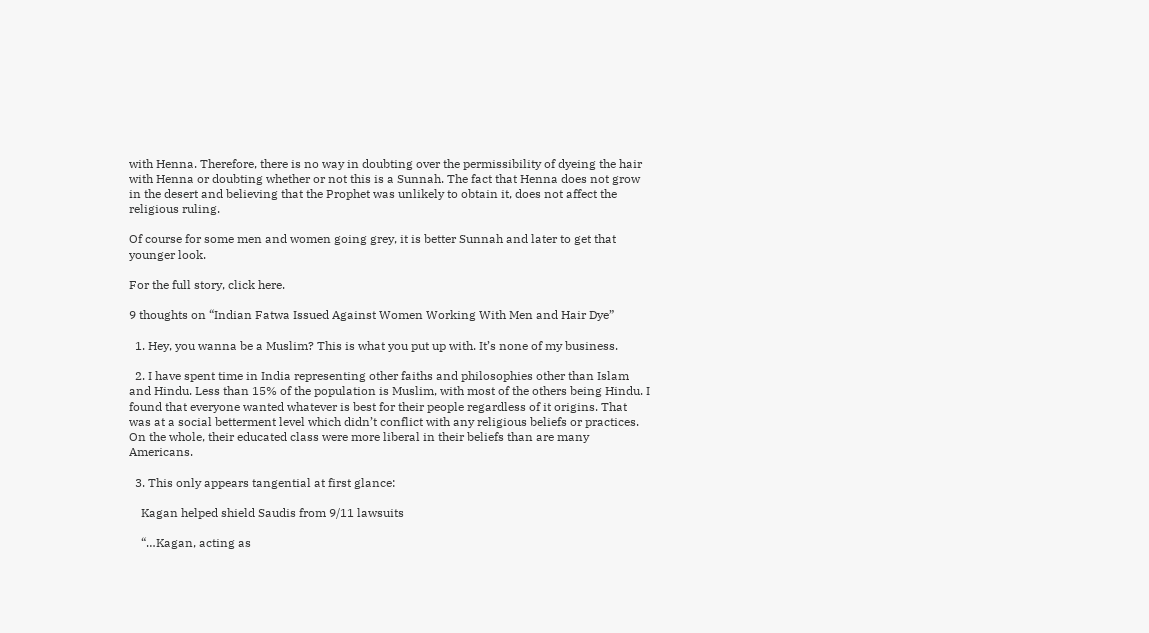with Henna. Therefore, there is no way in doubting over the permissibility of dyeing the hair with Henna or doubting whether or not this is a Sunnah. The fact that Henna does not grow in the desert and believing that the Prophet was unlikely to obtain it, does not affect the religious ruling.

Of course for some men and women going grey, it is better Sunnah and later to get that younger look.

For the full story, click here.

9 thoughts on “Indian Fatwa Issued Against Women Working With Men and Hair Dye”

  1. Hey, you wanna be a Muslim? This is what you put up with. It’s none of my business.

  2. I have spent time in India representing other faiths and philosophies other than Islam and Hindu. Less than 15% of the population is Muslim, with most of the others being Hindu. I found that everyone wanted whatever is best for their people regardless of it origins. That was at a social betterment level which didn’t conflict with any religious beliefs or practices. On the whole, their educated class were more liberal in their beliefs than are many Americans.

  3. This only appears tangential at first glance:

    Kagan helped shield Saudis from 9/11 lawsuits

    “…Kagan, acting as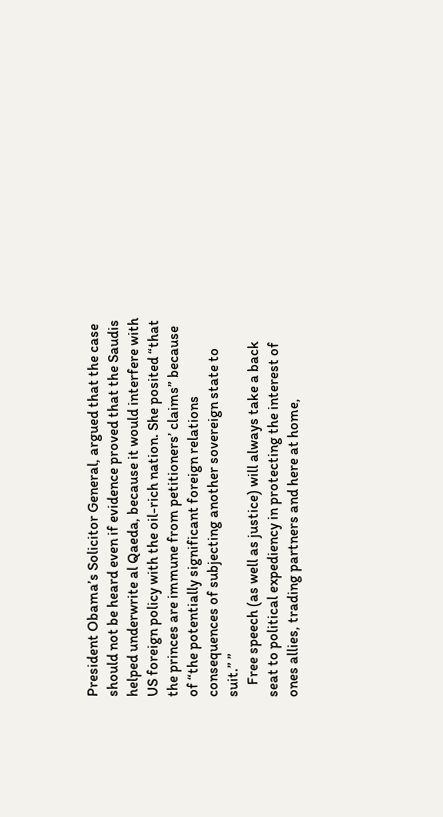President Obama’s Solicitor General, argued that the case should not be heard even if evidence proved that the Saudis helped underwrite al Qaeda, because it would interfere with US foreign policy with the oil-rich nation. She posited “that the princes are immune from petitioners’ claims” because of “the potentially significant foreign relations consequences of subjecting another sovereign state to suit.” ”
    Free speech (as well as justice) will always take a back seat to political expediency in protecting the interest of ones allies, trading partners and here at home,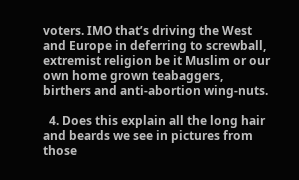voters. IMO that’s driving the West and Europe in deferring to screwball, extremist religion be it Muslim or our own home grown teabaggers, birthers and anti-abortion wing-nuts.

  4. Does this explain all the long hair and beards we see in pictures from those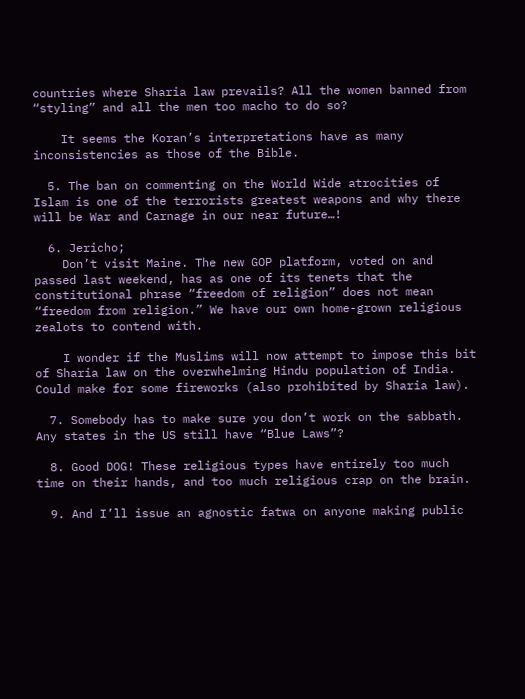countries where Sharia law prevails? All the women banned from “styling” and all the men too macho to do so?

    It seems the Koran’s interpretations have as many inconsistencies as those of the Bible.

  5. The ban on commenting on the World Wide atrocities of Islam is one of the terrorists greatest weapons and why there will be War and Carnage in our near future…!

  6. Jericho;
    Don’t visit Maine. The new GOP platform, voted on and passed last weekend, has as one of its tenets that the constitutional phrase “freedom of religion” does not mean “freedom from religion.” We have our own home-grown religious zealots to contend with.

    I wonder if the Muslims will now attempt to impose this bit of Sharia law on the overwhelming Hindu population of India. Could make for some fireworks (also prohibited by Sharia law).

  7. Somebody has to make sure you don’t work on the sabbath. Any states in the US still have “Blue Laws”?

  8. Good DOG! These religious types have entirely too much time on their hands, and too much religious crap on the brain.

  9. And I’ll issue an agnostic fatwa on anyone making public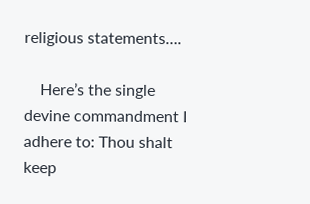religious statements….

    Here’s the single devine commandment I adhere to: Thou shalt keep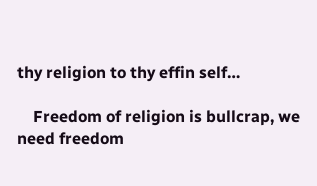thy religion to thy effin self…

    Freedom of religion is bullcrap, we need freedom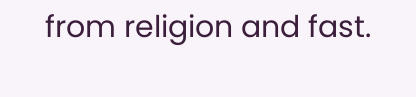from religion and fast.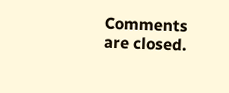Comments are closed.